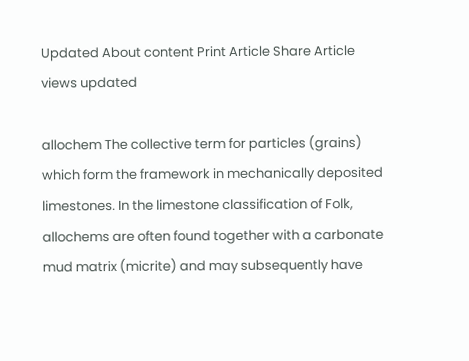Updated About content Print Article Share Article
views updated

allochem The collective term for particles (grains) which form the framework in mechanically deposited limestones. In the limestone classification of Folk, allochems are often found together with a carbonate mud matrix (micrite) and may subsequently have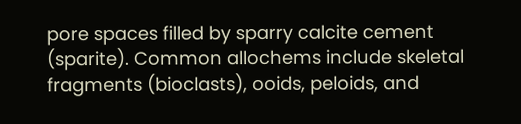pore spaces filled by sparry calcite cement (sparite). Common allochems include skeletal fragments (bioclasts), ooids, peloids, and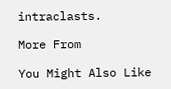intraclasts.

More From

You Might Also Like